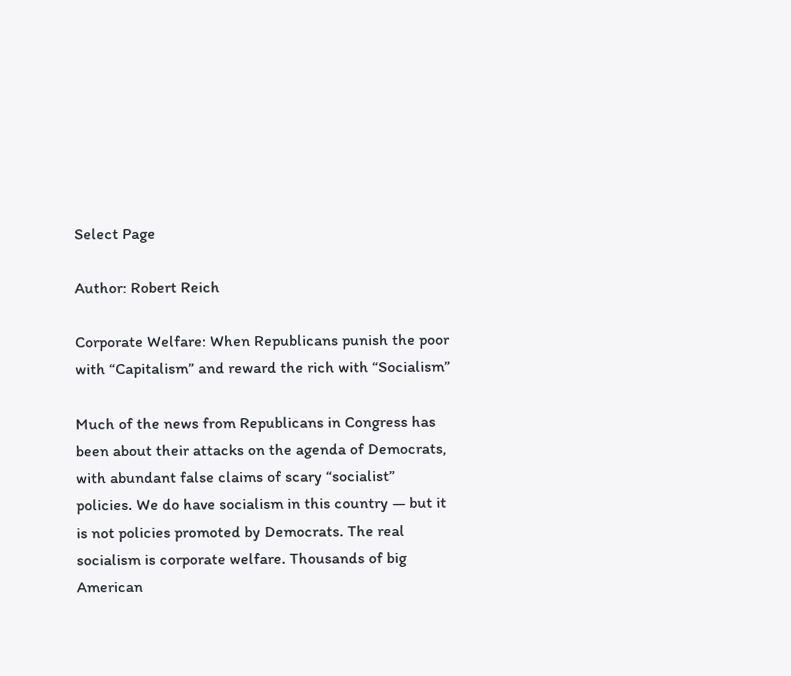Select Page

Author: Robert Reich

Corporate Welfare: When Republicans punish the poor with “Capitalism” and reward the rich with “Socialism”

Much of the news from Republicans in Congress has been about their attacks on the agenda of Democrats, with abundant false claims of scary “socialist” policies. We do have socialism in this country — but it is not policies promoted by Democrats. The real socialism is corporate welfare. Thousands of big American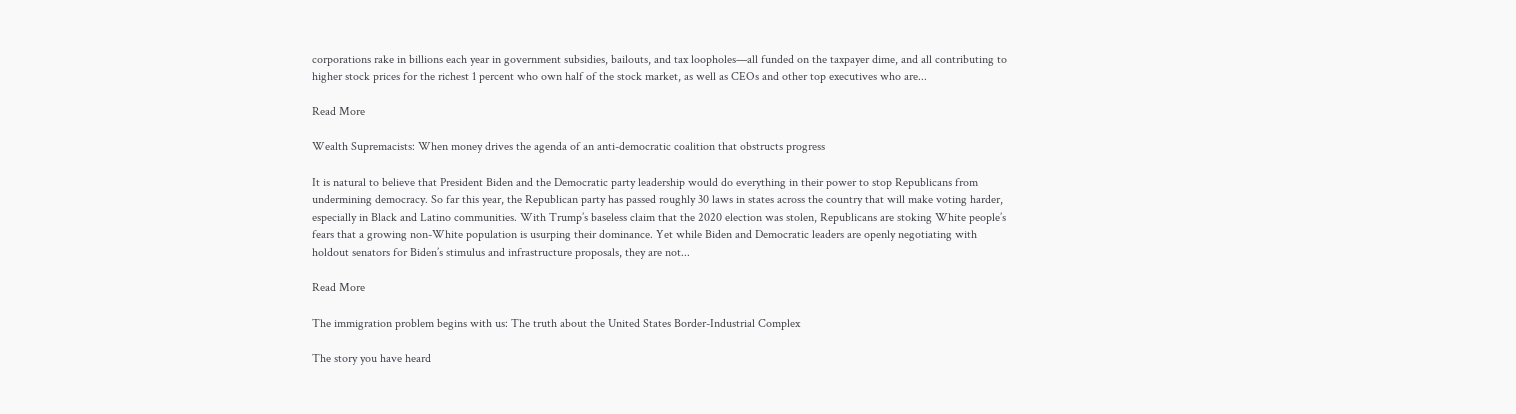corporations rake in billions each year in government subsidies, bailouts, and tax loopholes—all funded on the taxpayer dime, and all contributing to higher stock prices for the richest 1 percent who own half of the stock market, as well as CEOs and other top executives who are...

Read More

Wealth Supremacists: When money drives the agenda of an anti-democratic coalition that obstructs progress

It is natural to believe that President Biden and the Democratic party leadership would do everything in their power to stop Republicans from undermining democracy. So far this year, the Republican party has passed roughly 30 laws in states across the country that will make voting harder, especially in Black and Latino communities. With Trump’s baseless claim that the 2020 election was stolen, Republicans are stoking White people’s fears that a growing non-White population is usurping their dominance. Yet while Biden and Democratic leaders are openly negotiating with holdout senators for Biden’s stimulus and infrastructure proposals, they are not...

Read More

The immigration problem begins with us: The truth about the United States Border-Industrial Complex

The story you have heard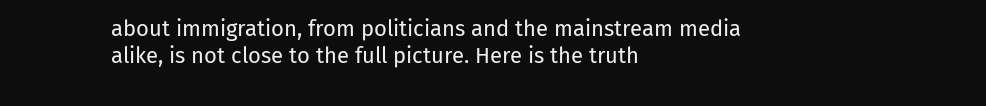about immigration, from politicians and the mainstream media alike, is not close to the full picture. Here is the truth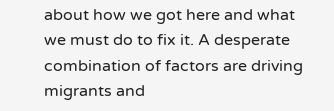about how we got here and what we must do to fix it. A desperate combination of factors are driving migrants and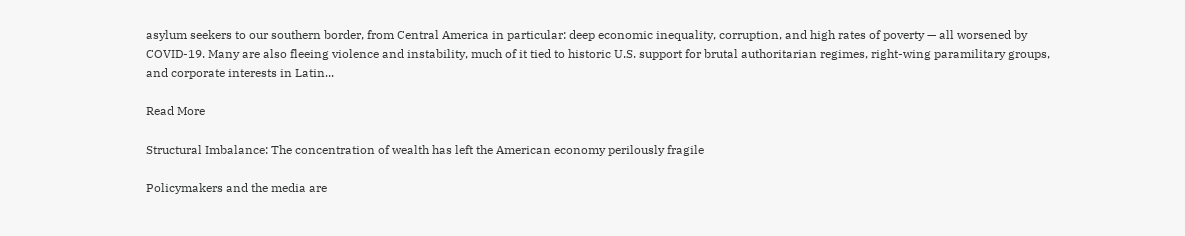asylum seekers to our southern border, from Central America in particular: deep economic inequality, corruption, and high rates of poverty — all worsened by COVID-19. Many are also fleeing violence and instability, much of it tied to historic U.S. support for brutal authoritarian regimes, right-wing paramilitary groups, and corporate interests in Latin...

Read More

Structural Imbalance: The concentration of wealth has left the American economy perilously fragile

Policymakers and the media are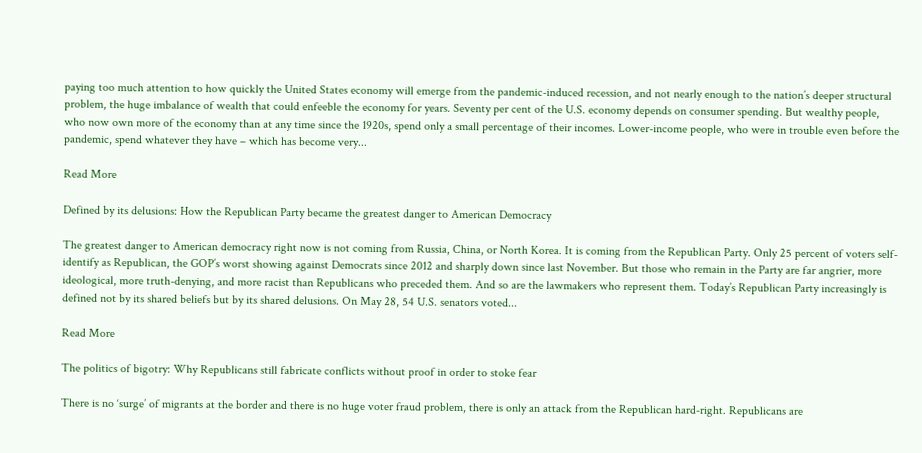paying too much attention to how quickly the United States economy will emerge from the pandemic-induced recession, and not nearly enough to the nation’s deeper structural problem, the huge imbalance of wealth that could enfeeble the economy for years. Seventy per cent of the U.S. economy depends on consumer spending. But wealthy people, who now own more of the economy than at any time since the 1920s, spend only a small percentage of their incomes. Lower-income people, who were in trouble even before the pandemic, spend whatever they have – which has become very...

Read More

Defined by its delusions: How the Republican Party became the greatest danger to American Democracy

The greatest danger to American democracy right now is not coming from Russia, China, or North Korea. It is coming from the Republican Party. Only 25 percent of voters self-identify as Republican, the GOP’s worst showing against Democrats since 2012 and sharply down since last November. But those who remain in the Party are far angrier, more ideological, more truth-denying, and more racist than Republicans who preceded them. And so are the lawmakers who represent them. Today’s Republican Party increasingly is defined not by its shared beliefs but by its shared delusions. On May 28, 54 U.S. senators voted...

Read More

The politics of bigotry: Why Republicans still fabricate conflicts without proof in order to stoke fear

There is no ‘surge’ of migrants at the border and there is no huge voter fraud problem, there is only an attack from the Republican hard-right. Republicans are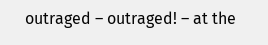outraged – outraged! – at the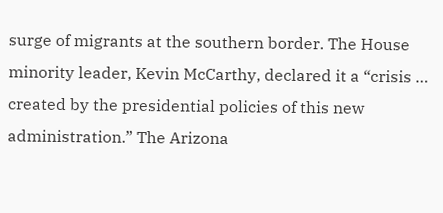surge of migrants at the southern border. The House minority leader, Kevin McCarthy, declared it a “crisis … created by the presidential policies of this new administration.” The Arizona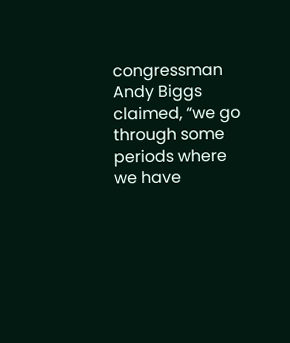congressman Andy Biggs claimed, “we go through some periods where we have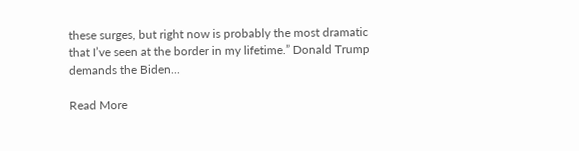these surges, but right now is probably the most dramatic that I’ve seen at the border in my lifetime.” Donald Trump demands the Biden...

Read More